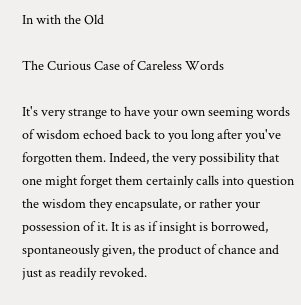In with the Old

The Curious Case of Careless Words

It's very strange to have your own seeming words of wisdom echoed back to you long after you've forgotten them. Indeed, the very possibility that one might forget them certainly calls into question the wisdom they encapsulate, or rather your possession of it. It is as if insight is borrowed, spontaneously given, the product of chance and just as readily revoked.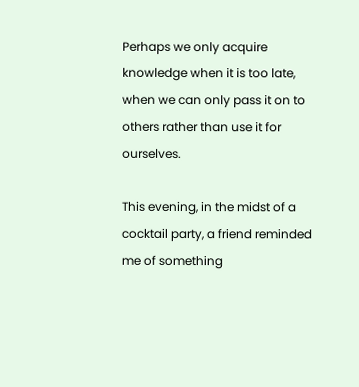Perhaps we only acquire knowledge when it is too late, when we can only pass it on to others rather than use it for ourselves.

This evening, in the midst of a cocktail party, a friend reminded me of something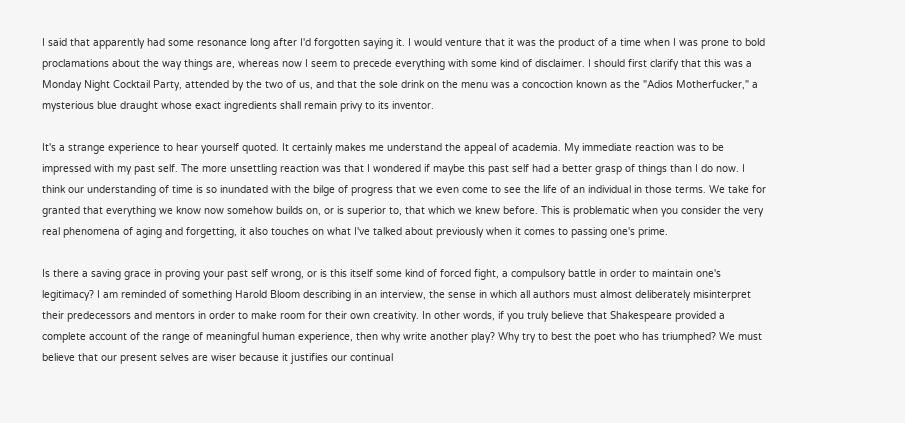I said that apparently had some resonance long after I'd forgotten saying it. I would venture that it was the product of a time when I was prone to bold proclamations about the way things are, whereas now I seem to precede everything with some kind of disclaimer. I should first clarify that this was a Monday Night Cocktail Party, attended by the two of us, and that the sole drink on the menu was a concoction known as the "Adios Motherfucker," a mysterious blue draught whose exact ingredients shall remain privy to its inventor.

It's a strange experience to hear yourself quoted. It certainly makes me understand the appeal of academia. My immediate reaction was to be impressed with my past self. The more unsettling reaction was that I wondered if maybe this past self had a better grasp of things than I do now. I think our understanding of time is so inundated with the bilge of progress that we even come to see the life of an individual in those terms. We take for granted that everything we know now somehow builds on, or is superior to, that which we knew before. This is problematic when you consider the very real phenomena of aging and forgetting, it also touches on what I've talked about previously when it comes to passing one's prime.

Is there a saving grace in proving your past self wrong, or is this itself some kind of forced fight, a compulsory battle in order to maintain one's legitimacy? I am reminded of something Harold Bloom describing in an interview, the sense in which all authors must almost deliberately misinterpret their predecessors and mentors in order to make room for their own creativity. In other words, if you truly believe that Shakespeare provided a complete account of the range of meaningful human experience, then why write another play? Why try to best the poet who has triumphed? We must believe that our present selves are wiser because it justifies our continual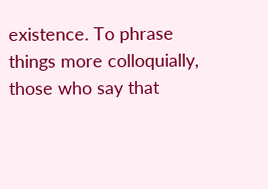existence. To phrase things more colloquially, those who say that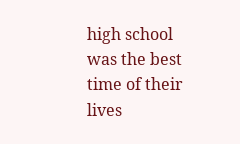high school was the best time of their lives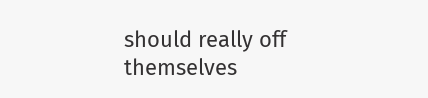should really off themselves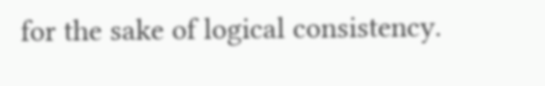for the sake of logical consistency.